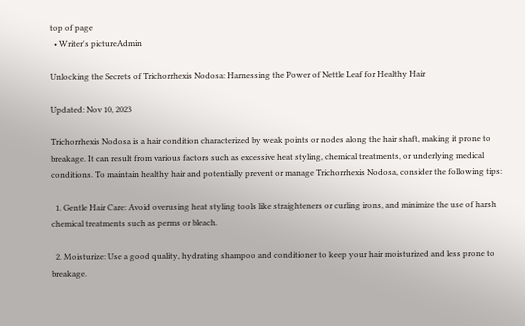top of page
  • Writer's pictureAdmin

Unlocking the Secrets of Trichorrhexis Nodosa: Harnessing the Power of Nettle Leaf for Healthy Hair

Updated: Nov 10, 2023

Trichorrhexis Nodosa is a hair condition characterized by weak points or nodes along the hair shaft, making it prone to breakage. It can result from various factors such as excessive heat styling, chemical treatments, or underlying medical conditions. To maintain healthy hair and potentially prevent or manage Trichorrhexis Nodosa, consider the following tips:

  1. Gentle Hair Care: Avoid overusing heat styling tools like straighteners or curling irons, and minimize the use of harsh chemical treatments such as perms or bleach.

  2. Moisturize: Use a good quality, hydrating shampoo and conditioner to keep your hair moisturized and less prone to breakage.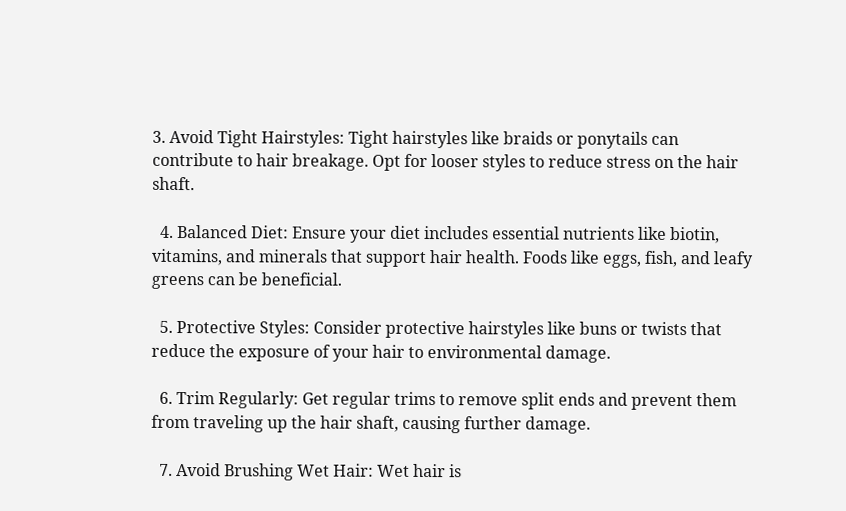3. Avoid Tight Hairstyles: Tight hairstyles like braids or ponytails can contribute to hair breakage. Opt for looser styles to reduce stress on the hair shaft.

  4. Balanced Diet: Ensure your diet includes essential nutrients like biotin, vitamins, and minerals that support hair health. Foods like eggs, fish, and leafy greens can be beneficial.

  5. Protective Styles: Consider protective hairstyles like buns or twists that reduce the exposure of your hair to environmental damage.

  6. Trim Regularly: Get regular trims to remove split ends and prevent them from traveling up the hair shaft, causing further damage.

  7. Avoid Brushing Wet Hair: Wet hair is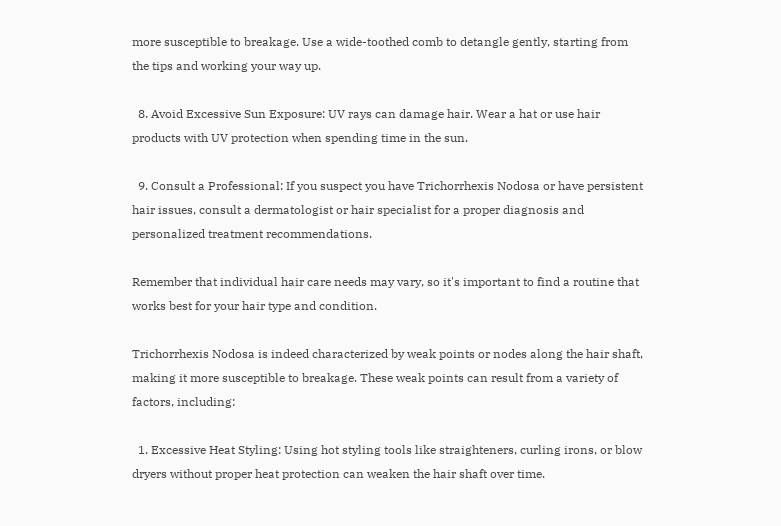more susceptible to breakage. Use a wide-toothed comb to detangle gently, starting from the tips and working your way up.

  8. Avoid Excessive Sun Exposure: UV rays can damage hair. Wear a hat or use hair products with UV protection when spending time in the sun.

  9. Consult a Professional: If you suspect you have Trichorrhexis Nodosa or have persistent hair issues, consult a dermatologist or hair specialist for a proper diagnosis and personalized treatment recommendations.

Remember that individual hair care needs may vary, so it's important to find a routine that works best for your hair type and condition.

Trichorrhexis Nodosa is indeed characterized by weak points or nodes along the hair shaft, making it more susceptible to breakage. These weak points can result from a variety of factors, including:

  1. Excessive Heat Styling: Using hot styling tools like straighteners, curling irons, or blow dryers without proper heat protection can weaken the hair shaft over time.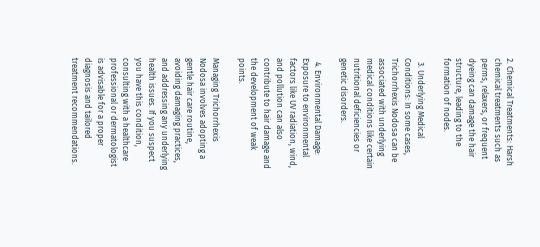2. Chemical Treatments: Harsh chemical treatments such as perms, relaxers, or frequent dyeing can damage the hair structure, leading to the formation of nodes.

  3. Underlying Medical Conditions: In some cases, Trichorrhexis Nodosa can be associated with underlying medical conditions like certain nutritional deficiencies or genetic disorders.

  4. Environmental Damage: Exposure to environmental factors like UV radiation, wind, and pollution can also contribute to hair damage and the development of weak points.

Managing Trichorrhexis Nodosa involves adopting a gentle hair care routine, avoiding damaging practices, and addressing any underlying health issues. If you suspect you have this condition, consulting with a healthcare professional or dermatologist is advisable for a proper diagnosis and tailored treatment recommendations.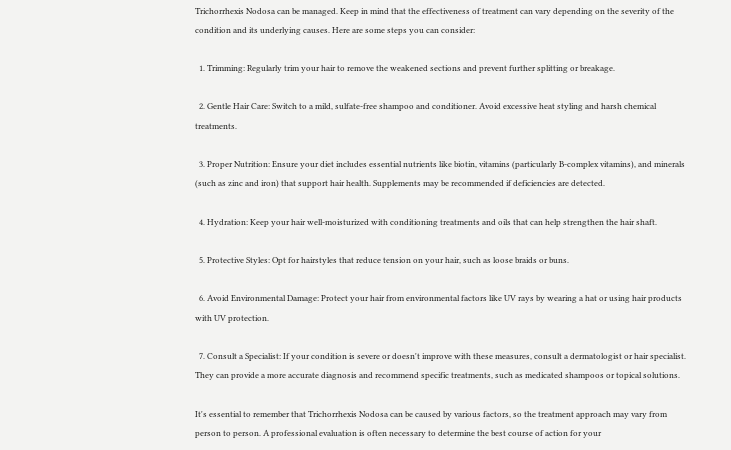Trichorrhexis Nodosa can be managed. Keep in mind that the effectiveness of treatment can vary depending on the severity of the condition and its underlying causes. Here are some steps you can consider:

  1. Trimming: Regularly trim your hair to remove the weakened sections and prevent further splitting or breakage.

  2. Gentle Hair Care: Switch to a mild, sulfate-free shampoo and conditioner. Avoid excessive heat styling and harsh chemical treatments.

  3. Proper Nutrition: Ensure your diet includes essential nutrients like biotin, vitamins (particularly B-complex vitamins), and minerals (such as zinc and iron) that support hair health. Supplements may be recommended if deficiencies are detected.

  4. Hydration: Keep your hair well-moisturized with conditioning treatments and oils that can help strengthen the hair shaft.

  5. Protective Styles: Opt for hairstyles that reduce tension on your hair, such as loose braids or buns.

  6. Avoid Environmental Damage: Protect your hair from environmental factors like UV rays by wearing a hat or using hair products with UV protection.

  7. Consult a Specialist: If your condition is severe or doesn't improve with these measures, consult a dermatologist or hair specialist. They can provide a more accurate diagnosis and recommend specific treatments, such as medicated shampoos or topical solutions.

It's essential to remember that Trichorrhexis Nodosa can be caused by various factors, so the treatment approach may vary from person to person. A professional evaluation is often necessary to determine the best course of action for your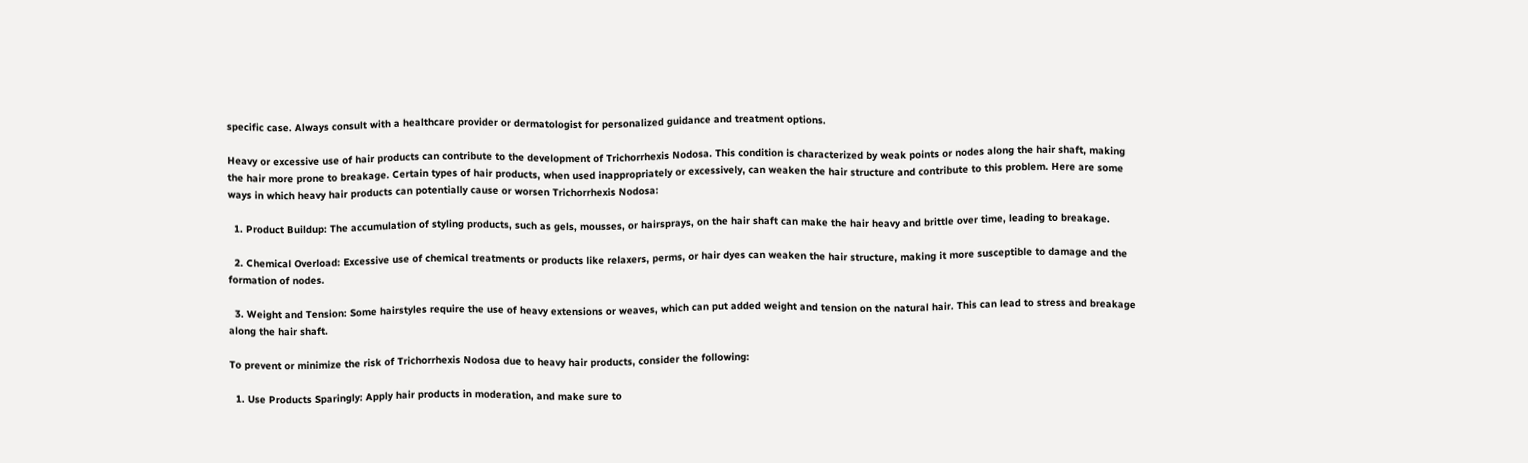specific case. Always consult with a healthcare provider or dermatologist for personalized guidance and treatment options.

Heavy or excessive use of hair products can contribute to the development of Trichorrhexis Nodosa. This condition is characterized by weak points or nodes along the hair shaft, making the hair more prone to breakage. Certain types of hair products, when used inappropriately or excessively, can weaken the hair structure and contribute to this problem. Here are some ways in which heavy hair products can potentially cause or worsen Trichorrhexis Nodosa:

  1. Product Buildup: The accumulation of styling products, such as gels, mousses, or hairsprays, on the hair shaft can make the hair heavy and brittle over time, leading to breakage.

  2. Chemical Overload: Excessive use of chemical treatments or products like relaxers, perms, or hair dyes can weaken the hair structure, making it more susceptible to damage and the formation of nodes.

  3. Weight and Tension: Some hairstyles require the use of heavy extensions or weaves, which can put added weight and tension on the natural hair. This can lead to stress and breakage along the hair shaft.

To prevent or minimize the risk of Trichorrhexis Nodosa due to heavy hair products, consider the following:

  1. Use Products Sparingly: Apply hair products in moderation, and make sure to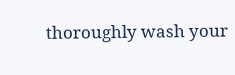thoroughly wash your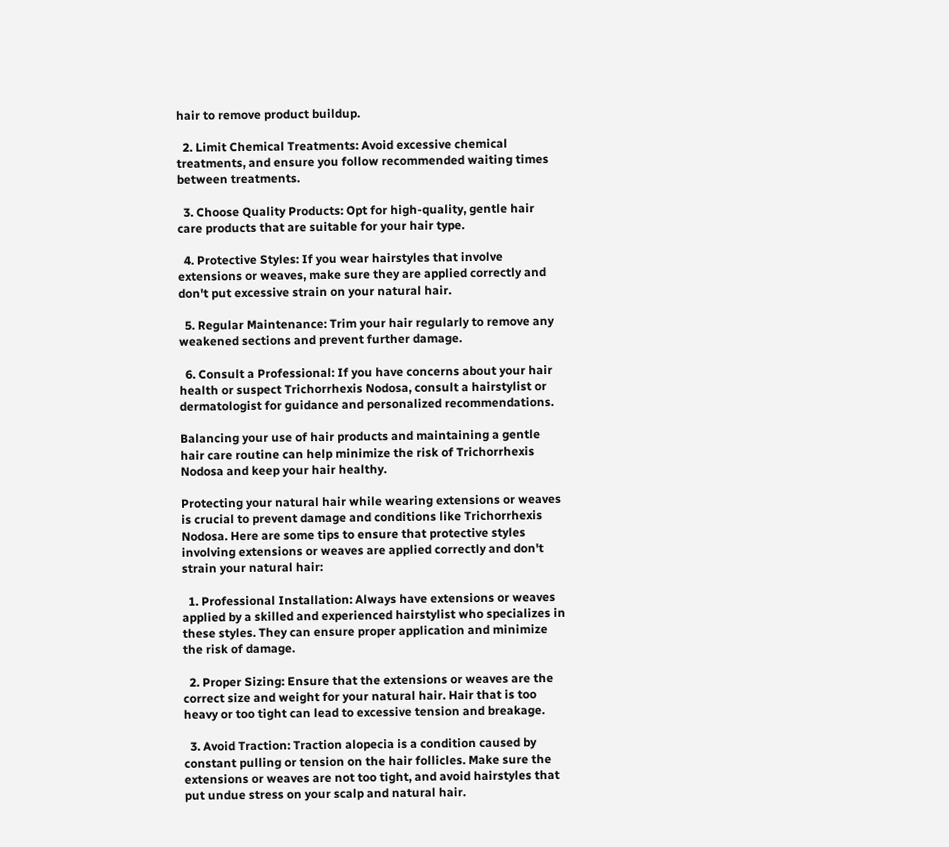hair to remove product buildup.

  2. Limit Chemical Treatments: Avoid excessive chemical treatments, and ensure you follow recommended waiting times between treatments.

  3. Choose Quality Products: Opt for high-quality, gentle hair care products that are suitable for your hair type.

  4. Protective Styles: If you wear hairstyles that involve extensions or weaves, make sure they are applied correctly and don't put excessive strain on your natural hair.

  5. Regular Maintenance: Trim your hair regularly to remove any weakened sections and prevent further damage.

  6. Consult a Professional: If you have concerns about your hair health or suspect Trichorrhexis Nodosa, consult a hairstylist or dermatologist for guidance and personalized recommendations.

Balancing your use of hair products and maintaining a gentle hair care routine can help minimize the risk of Trichorrhexis Nodosa and keep your hair healthy.

Protecting your natural hair while wearing extensions or weaves is crucial to prevent damage and conditions like Trichorrhexis Nodosa. Here are some tips to ensure that protective styles involving extensions or weaves are applied correctly and don't strain your natural hair:

  1. Professional Installation: Always have extensions or weaves applied by a skilled and experienced hairstylist who specializes in these styles. They can ensure proper application and minimize the risk of damage.

  2. Proper Sizing: Ensure that the extensions or weaves are the correct size and weight for your natural hair. Hair that is too heavy or too tight can lead to excessive tension and breakage.

  3. Avoid Traction: Traction alopecia is a condition caused by constant pulling or tension on the hair follicles. Make sure the extensions or weaves are not too tight, and avoid hairstyles that put undue stress on your scalp and natural hair.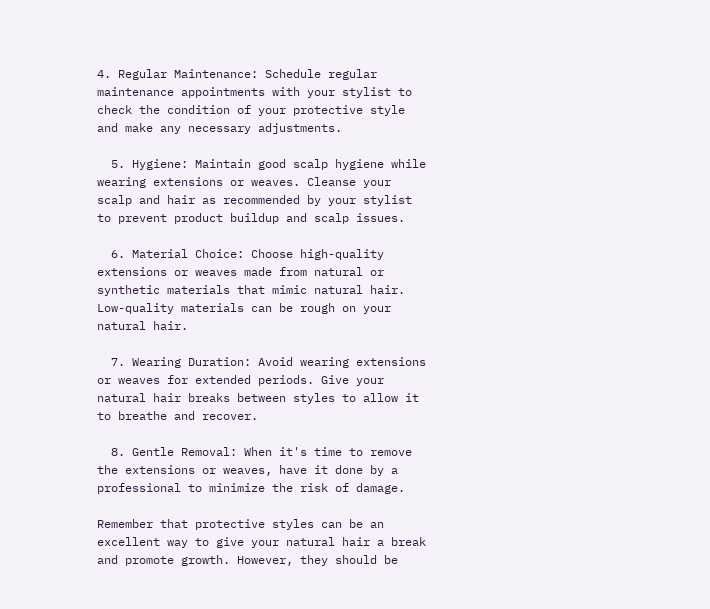4. Regular Maintenance: Schedule regular maintenance appointments with your stylist to check the condition of your protective style and make any necessary adjustments.

  5. Hygiene: Maintain good scalp hygiene while wearing extensions or weaves. Cleanse your scalp and hair as recommended by your stylist to prevent product buildup and scalp issues.

  6. Material Choice: Choose high-quality extensions or weaves made from natural or synthetic materials that mimic natural hair. Low-quality materials can be rough on your natural hair.

  7. Wearing Duration: Avoid wearing extensions or weaves for extended periods. Give your natural hair breaks between styles to allow it to breathe and recover.

  8. Gentle Removal: When it's time to remove the extensions or weaves, have it done by a professional to minimize the risk of damage.

Remember that protective styles can be an excellent way to give your natural hair a break and promote growth. However, they should be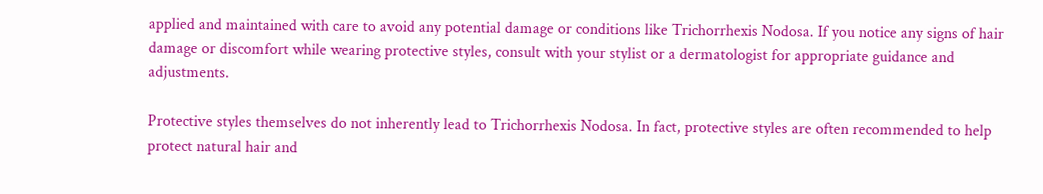applied and maintained with care to avoid any potential damage or conditions like Trichorrhexis Nodosa. If you notice any signs of hair damage or discomfort while wearing protective styles, consult with your stylist or a dermatologist for appropriate guidance and adjustments.

Protective styles themselves do not inherently lead to Trichorrhexis Nodosa. In fact, protective styles are often recommended to help protect natural hair and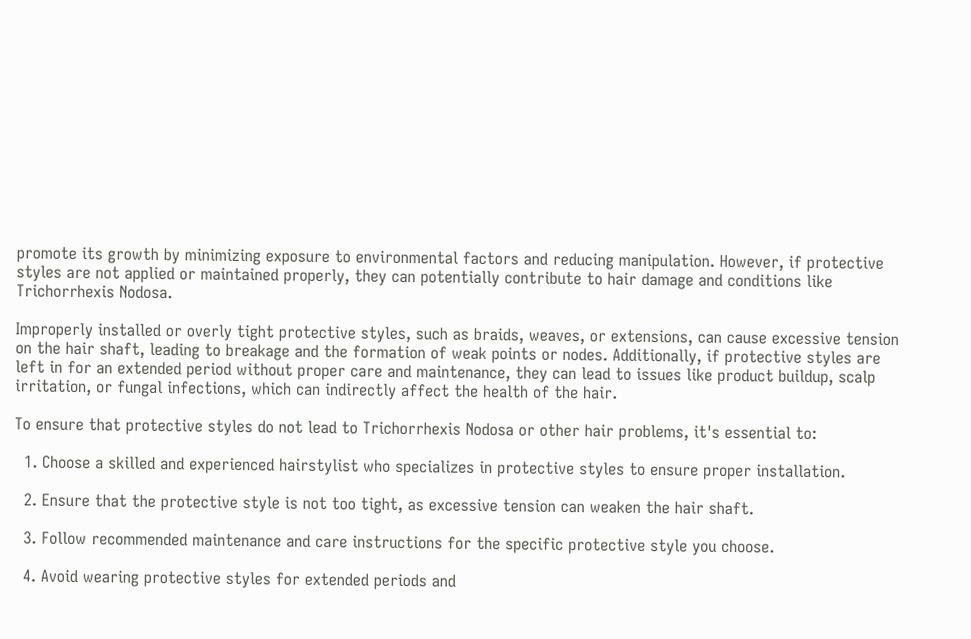promote its growth by minimizing exposure to environmental factors and reducing manipulation. However, if protective styles are not applied or maintained properly, they can potentially contribute to hair damage and conditions like Trichorrhexis Nodosa.

Improperly installed or overly tight protective styles, such as braids, weaves, or extensions, can cause excessive tension on the hair shaft, leading to breakage and the formation of weak points or nodes. Additionally, if protective styles are left in for an extended period without proper care and maintenance, they can lead to issues like product buildup, scalp irritation, or fungal infections, which can indirectly affect the health of the hair.

To ensure that protective styles do not lead to Trichorrhexis Nodosa or other hair problems, it's essential to:

  1. Choose a skilled and experienced hairstylist who specializes in protective styles to ensure proper installation.

  2. Ensure that the protective style is not too tight, as excessive tension can weaken the hair shaft.

  3. Follow recommended maintenance and care instructions for the specific protective style you choose.

  4. Avoid wearing protective styles for extended periods and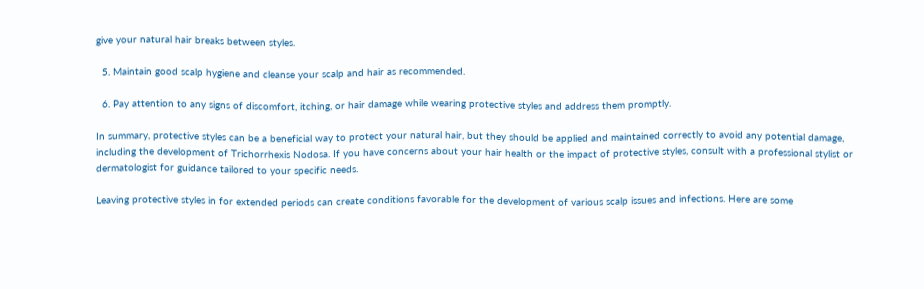give your natural hair breaks between styles.

  5. Maintain good scalp hygiene and cleanse your scalp and hair as recommended.

  6. Pay attention to any signs of discomfort, itching, or hair damage while wearing protective styles and address them promptly.

In summary, protective styles can be a beneficial way to protect your natural hair, but they should be applied and maintained correctly to avoid any potential damage, including the development of Trichorrhexis Nodosa. If you have concerns about your hair health or the impact of protective styles, consult with a professional stylist or dermatologist for guidance tailored to your specific needs.

Leaving protective styles in for extended periods can create conditions favorable for the development of various scalp issues and infections. Here are some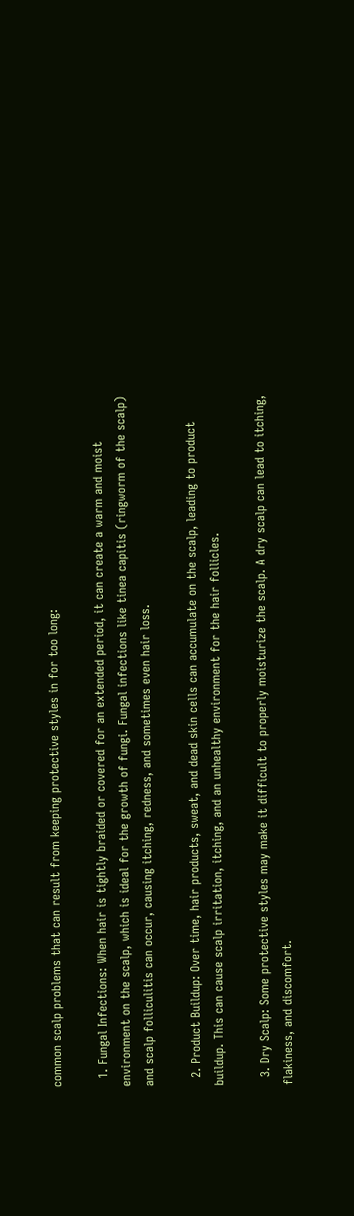common scalp problems that can result from keeping protective styles in for too long:

  1. Fungal Infections: When hair is tightly braided or covered for an extended period, it can create a warm and moist environment on the scalp, which is ideal for the growth of fungi. Fungal infections like tinea capitis (ringworm of the scalp) and scalp folliculitis can occur, causing itching, redness, and sometimes even hair loss.

  2. Product Buildup: Over time, hair products, sweat, and dead skin cells can accumulate on the scalp, leading to product buildup. This can cause scalp irritation, itching, and an unhealthy environment for the hair follicles.

  3. Dry Scalp: Some protective styles may make it difficult to properly moisturize the scalp. A dry scalp can lead to itching, flakiness, and discomfort.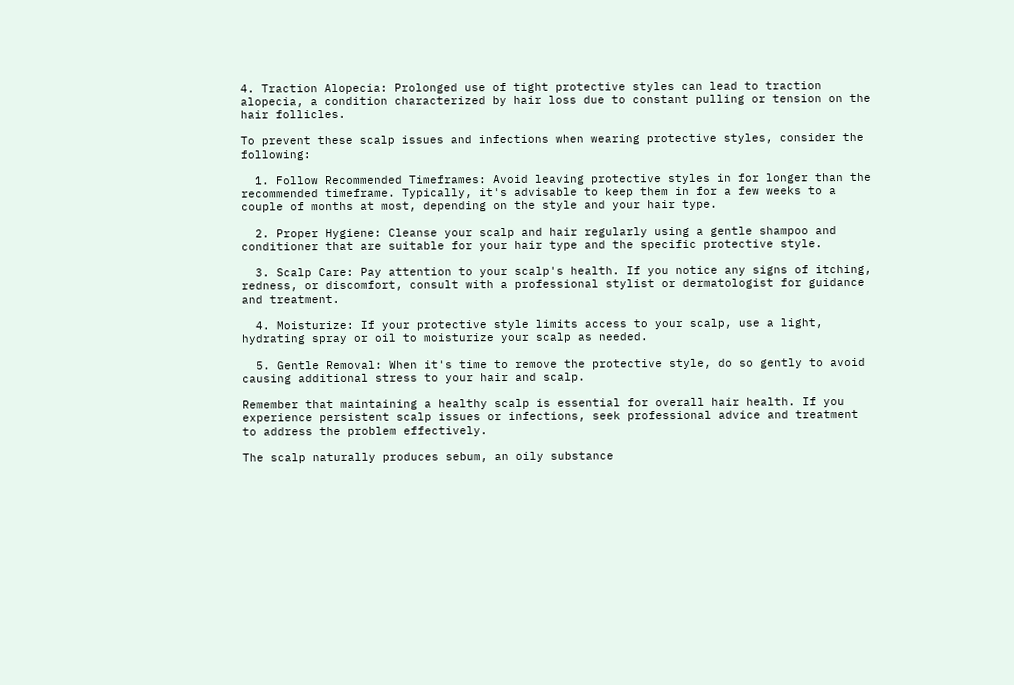4. Traction Alopecia: Prolonged use of tight protective styles can lead to traction alopecia, a condition characterized by hair loss due to constant pulling or tension on the hair follicles.

To prevent these scalp issues and infections when wearing protective styles, consider the following:

  1. Follow Recommended Timeframes: Avoid leaving protective styles in for longer than the recommended timeframe. Typically, it's advisable to keep them in for a few weeks to a couple of months at most, depending on the style and your hair type.

  2. Proper Hygiene: Cleanse your scalp and hair regularly using a gentle shampoo and conditioner that are suitable for your hair type and the specific protective style.

  3. Scalp Care: Pay attention to your scalp's health. If you notice any signs of itching, redness, or discomfort, consult with a professional stylist or dermatologist for guidance and treatment.

  4. Moisturize: If your protective style limits access to your scalp, use a light, hydrating spray or oil to moisturize your scalp as needed.

  5. Gentle Removal: When it's time to remove the protective style, do so gently to avoid causing additional stress to your hair and scalp.

Remember that maintaining a healthy scalp is essential for overall hair health. If you experience persistent scalp issues or infections, seek professional advice and treatment to address the problem effectively.

The scalp naturally produces sebum, an oily substance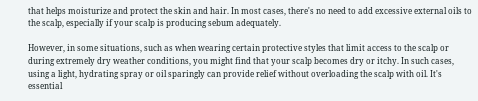that helps moisturize and protect the skin and hair. In most cases, there's no need to add excessive external oils to the scalp, especially if your scalp is producing sebum adequately.

However, in some situations, such as when wearing certain protective styles that limit access to the scalp or during extremely dry weather conditions, you might find that your scalp becomes dry or itchy. In such cases, using a light, hydrating spray or oil sparingly can provide relief without overloading the scalp with oil. It's essential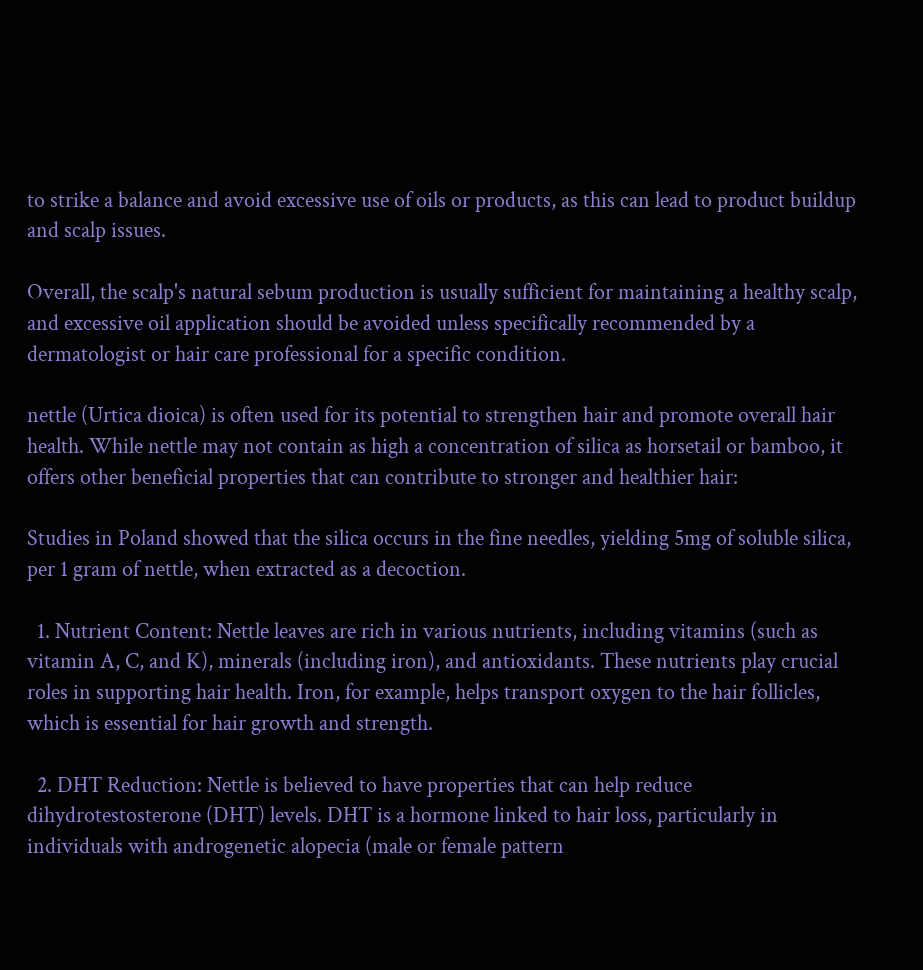to strike a balance and avoid excessive use of oils or products, as this can lead to product buildup and scalp issues.

Overall, the scalp's natural sebum production is usually sufficient for maintaining a healthy scalp, and excessive oil application should be avoided unless specifically recommended by a dermatologist or hair care professional for a specific condition.

nettle (Urtica dioica) is often used for its potential to strengthen hair and promote overall hair health. While nettle may not contain as high a concentration of silica as horsetail or bamboo, it offers other beneficial properties that can contribute to stronger and healthier hair:

Studies in Poland showed that the silica occurs in the fine needles, yielding 5mg of soluble silica, per 1 gram of nettle, when extracted as a decoction.

  1. Nutrient Content: Nettle leaves are rich in various nutrients, including vitamins (such as vitamin A, C, and K), minerals (including iron), and antioxidants. These nutrients play crucial roles in supporting hair health. Iron, for example, helps transport oxygen to the hair follicles, which is essential for hair growth and strength.

  2. DHT Reduction: Nettle is believed to have properties that can help reduce dihydrotestosterone (DHT) levels. DHT is a hormone linked to hair loss, particularly in individuals with androgenetic alopecia (male or female pattern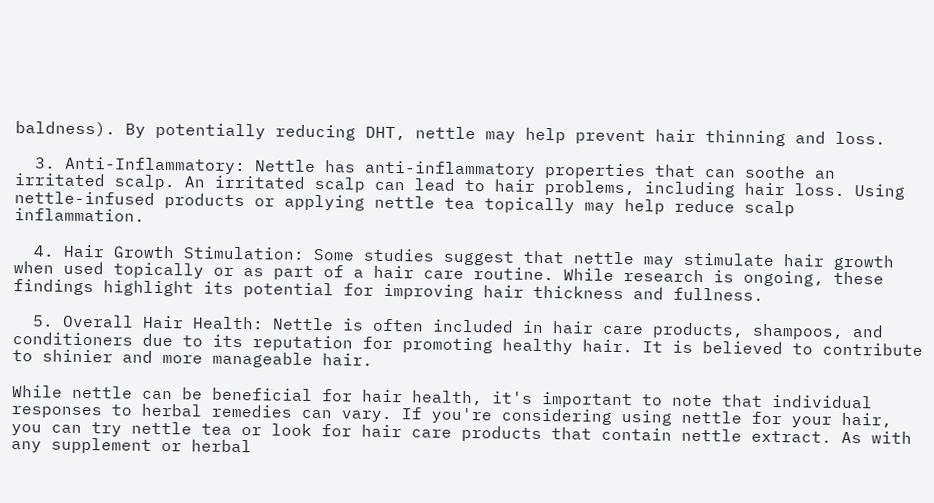baldness). By potentially reducing DHT, nettle may help prevent hair thinning and loss.

  3. Anti-Inflammatory: Nettle has anti-inflammatory properties that can soothe an irritated scalp. An irritated scalp can lead to hair problems, including hair loss. Using nettle-infused products or applying nettle tea topically may help reduce scalp inflammation.

  4. Hair Growth Stimulation: Some studies suggest that nettle may stimulate hair growth when used topically or as part of a hair care routine. While research is ongoing, these findings highlight its potential for improving hair thickness and fullness.

  5. Overall Hair Health: Nettle is often included in hair care products, shampoos, and conditioners due to its reputation for promoting healthy hair. It is believed to contribute to shinier and more manageable hair.

While nettle can be beneficial for hair health, it's important to note that individual responses to herbal remedies can vary. If you're considering using nettle for your hair, you can try nettle tea or look for hair care products that contain nettle extract. As with any supplement or herbal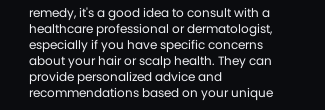remedy, it's a good idea to consult with a healthcare professional or dermatologist, especially if you have specific concerns about your hair or scalp health. They can provide personalized advice and recommendations based on your unique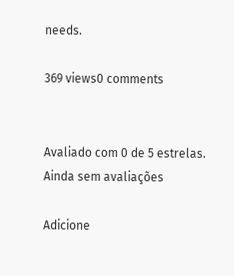needs.

369 views0 comments


Avaliado com 0 de 5 estrelas.
Ainda sem avaliações

Adicione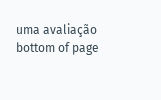uma avaliação
bottom of page